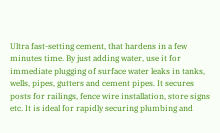Ultra fast-setting cement, that hardens in a few minutes time. By just adding water, use it for immediate plugging of surface water leaks in tanks, wells, pipes, gutters and cement pipes. It secures posts for railings, fence wire installation, store signs etc. It is ideal for rapidly securing plumbing and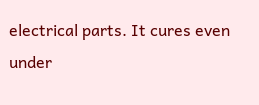electrical parts. It cures even under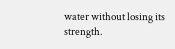water without losing its strength.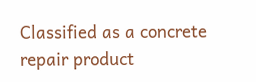Classified as a concrete repair product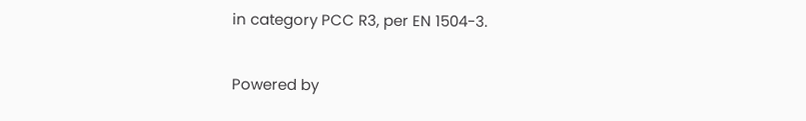in category PCC R3, per EN 1504-3.

Powered by